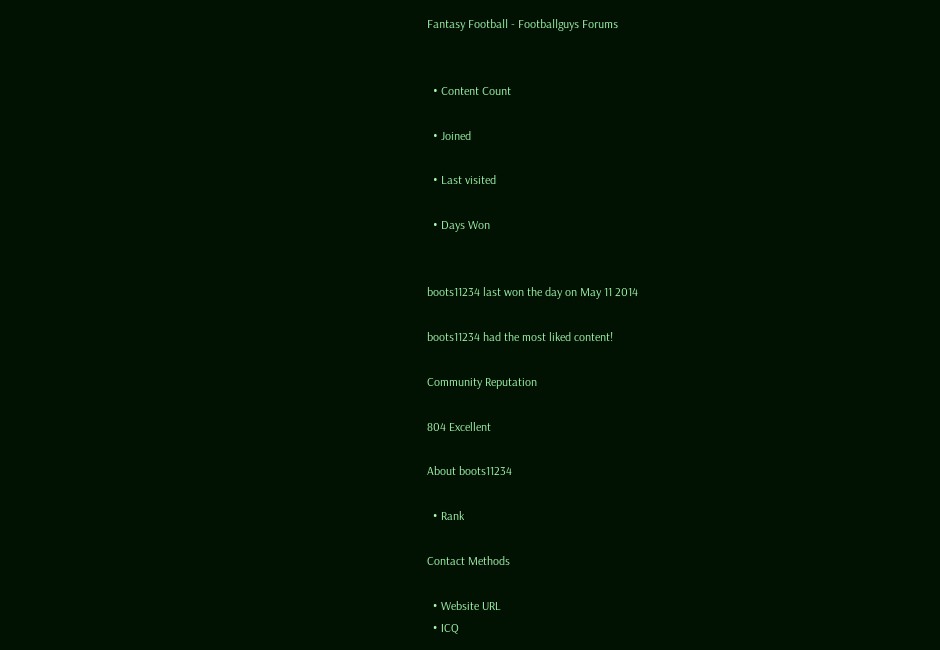Fantasy Football - Footballguys Forums


  • Content Count

  • Joined

  • Last visited

  • Days Won


boots11234 last won the day on May 11 2014

boots11234 had the most liked content!

Community Reputation

804 Excellent

About boots11234

  • Rank

Contact Methods

  • Website URL
  • ICQ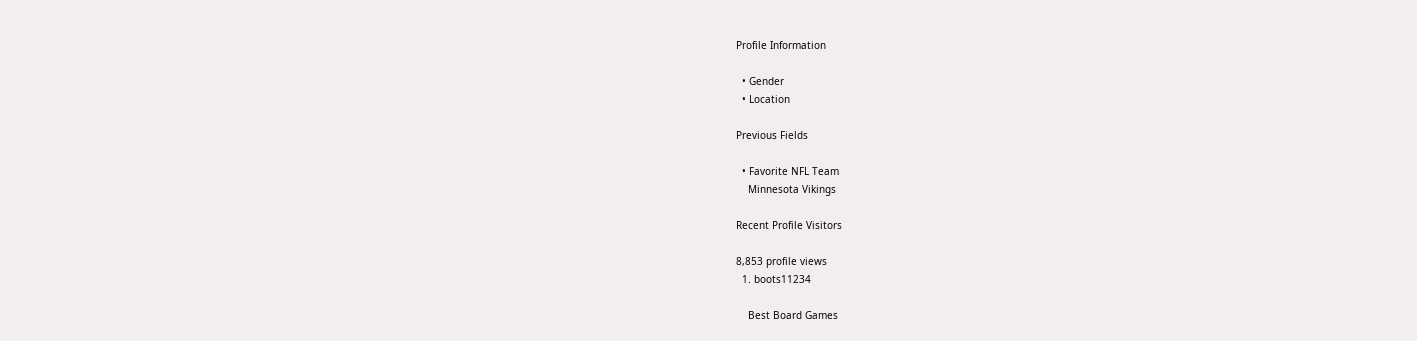Profile Information

  • Gender
  • Location

Previous Fields

  • Favorite NFL Team
    Minnesota Vikings

Recent Profile Visitors

8,853 profile views
  1. boots11234

    Best Board Games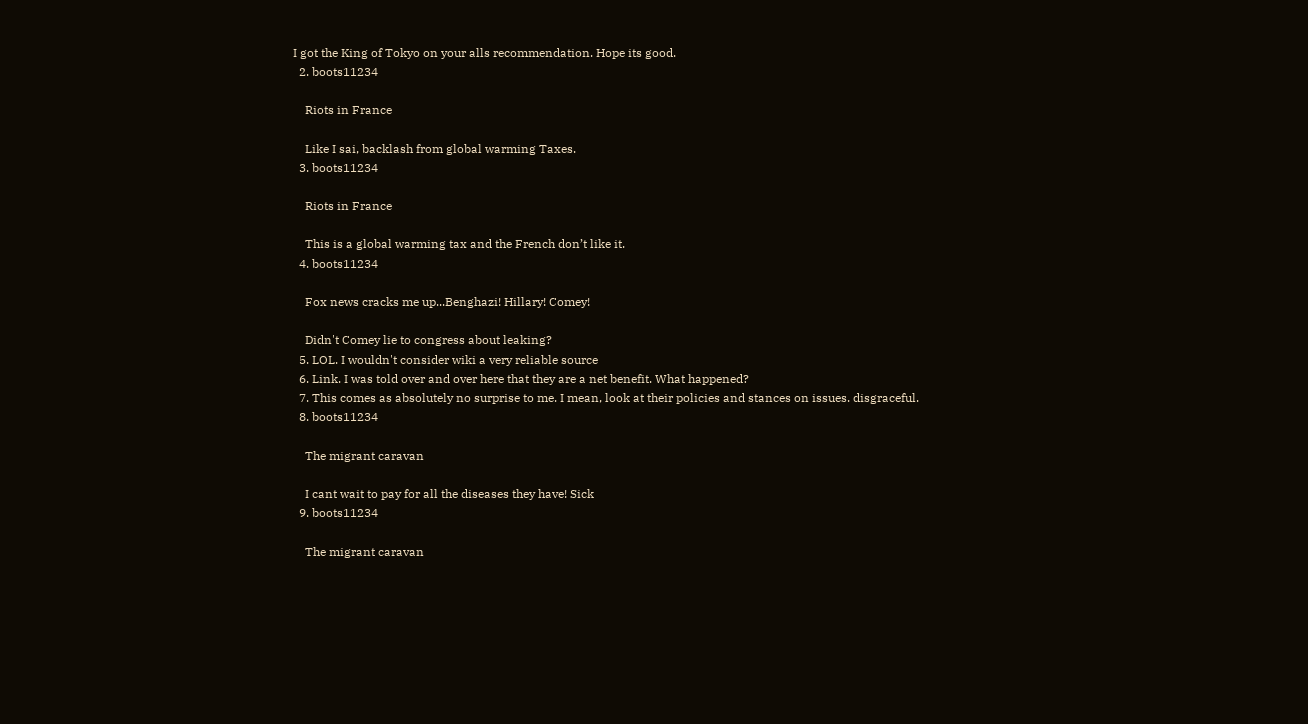I got the King of Tokyo on your alls recommendation. Hope its good.
  2. boots11234

    Riots in France

    Like I sai, backlash from global warming Taxes.
  3. boots11234

    Riots in France

    This is a global warming tax and the French don’t like it.
  4. boots11234

    Fox news cracks me up...Benghazi! Hillary! Comey!

    Didn't Comey lie to congress about leaking?
  5. LOL. I wouldn't consider wiki a very reliable source
  6. Link. I was told over and over here that they are a net benefit. What happened?
  7. This comes as absolutely no surprise to me. I mean, look at their policies and stances on issues. disgraceful.
  8. boots11234

    The migrant caravan

    I cant wait to pay for all the diseases they have! Sick
  9. boots11234

    The migrant caravan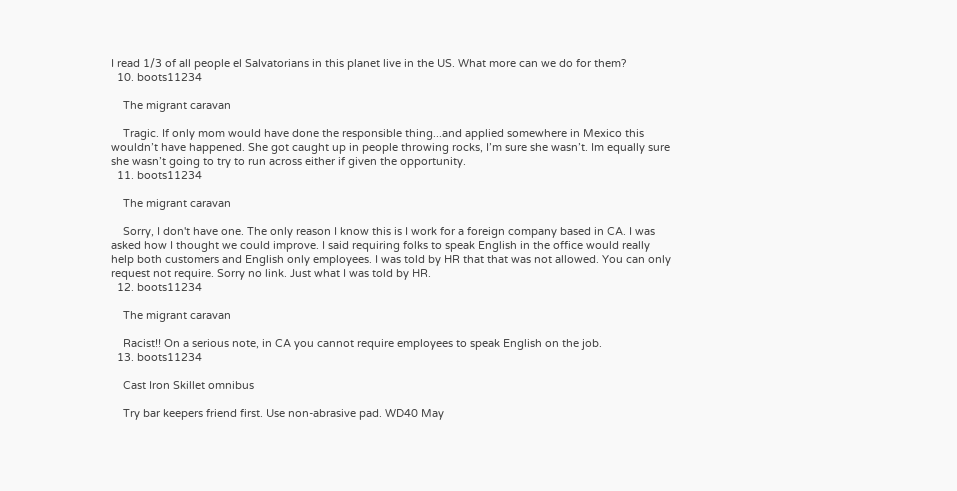I read 1/3 of all people el Salvatorians in this planet live in the US. What more can we do for them?
  10. boots11234

    The migrant caravan

    Tragic. If only mom would have done the responsible thing...and applied somewhere in Mexico this wouldn’t have happened. She got caught up in people throwing rocks, I’m sure she wasn’t. Im equally sure she wasn’t going to try to run across either if given the opportunity.
  11. boots11234

    The migrant caravan

    Sorry, I don't have one. The only reason I know this is I work for a foreign company based in CA. I was asked how I thought we could improve. I said requiring folks to speak English in the office would really help both customers and English only employees. I was told by HR that that was not allowed. You can only request not require. Sorry no link. Just what I was told by HR.
  12. boots11234

    The migrant caravan

    Racist!! On a serious note, in CA you cannot require employees to speak English on the job.
  13. boots11234

    Cast Iron Skillet omnibus

    Try bar keepers friend first. Use non-abrasive pad. WD40 May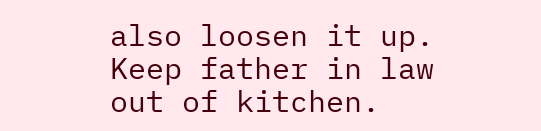also loosen it up. Keep father in law out of kitchen.